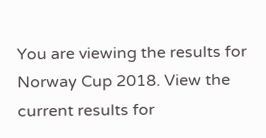You are viewing the results for Norway Cup 2018. View the current results for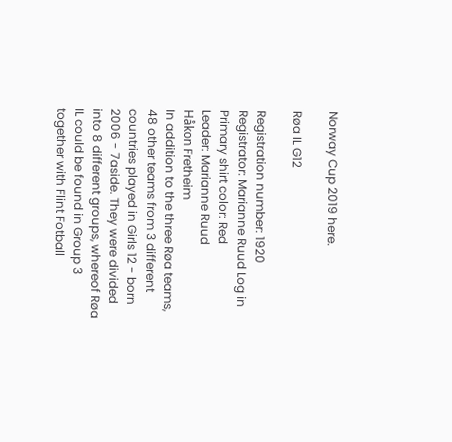Norway Cup 2019 here.

Røa IL G12

Registration number: 1920
Registrator: Marianne Ruud Log in
Primary shirt color: Red
Leader: Marianne Ruud
Håkon Fretheim
In addition to the three Røa teams, 48 other teams from 3 different countries played in Girls 12 - born 2006 - 7aside. They were divided into 8 different groups, whereof Røa IL could be found in Group 3 together with Flint Fotball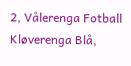2, Vålerenga Fotball Kløverenga Blå,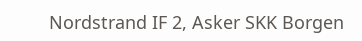Nordstrand IF 2, Asker SKK Borgen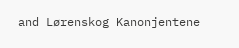and Lørenskog Kanonjentene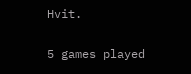Hvit.

5 games played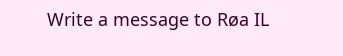Write a message to Røa IL